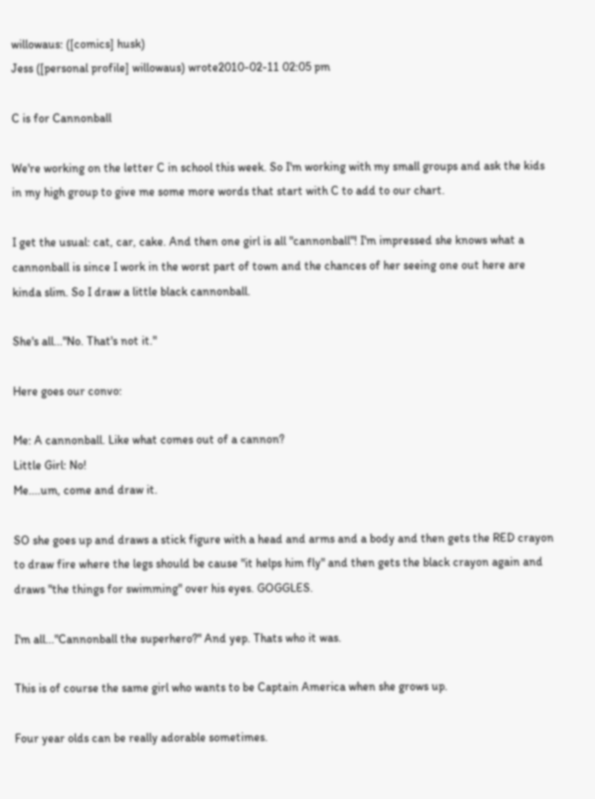willowaus: ([comics] husk)
Jess ([personal profile] willowaus) wrote2010-02-11 02:05 pm

C is for Cannonball

We're working on the letter C in school this week. So I'm working with my small groups and ask the kids in my high group to give me some more words that start with C to add to our chart.

I get the usual: cat, car, cake. And then one girl is all "cannonball"! I'm impressed she knows what a cannonball is since I work in the worst part of town and the chances of her seeing one out here are kinda slim. So I draw a little black cannonball.

She's all..."No. That's not it."

Here goes our convo:

Me: A cannonball. Like what comes out of a cannon?
Little Girl: No!
Me....um, come and draw it.

SO she goes up and draws a stick figure with a head and arms and a body and then gets the RED crayon to draw fire where the legs should be cause "it helps him fly" and then gets the black crayon again and draws "the things for swimming" over his eyes. GOGGLES.

I'm all..."Cannonball the superhero?" And yep. Thats who it was.

This is of course the same girl who wants to be Captain America when she grows up.

Four year olds can be really adorable sometimes.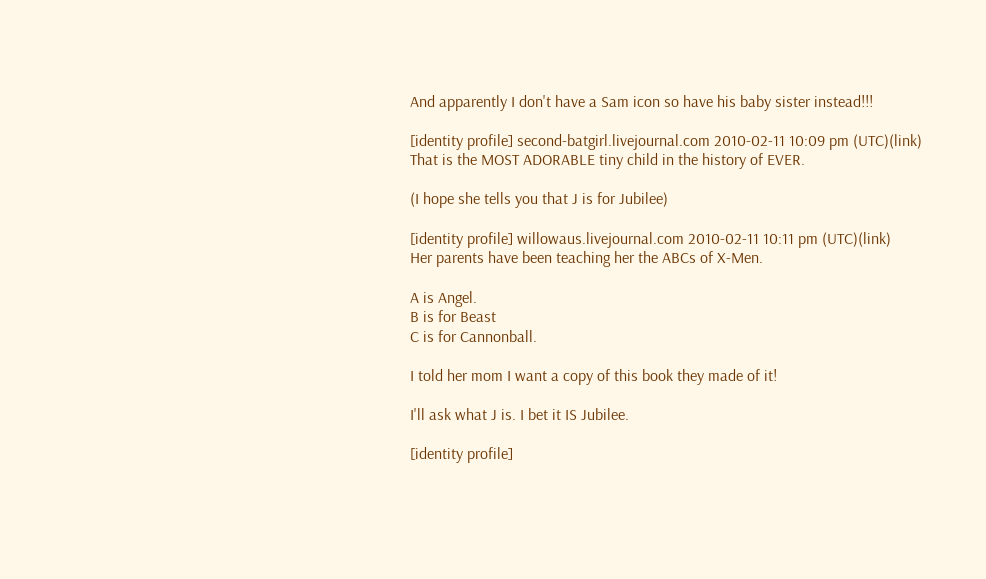And apparently I don't have a Sam icon so have his baby sister instead!!!

[identity profile] second-batgirl.livejournal.com 2010-02-11 10:09 pm (UTC)(link)
That is the MOST ADORABLE tiny child in the history of EVER.

(I hope she tells you that J is for Jubilee)

[identity profile] willowaus.livejournal.com 2010-02-11 10:11 pm (UTC)(link)
Her parents have been teaching her the ABCs of X-Men.

A is Angel.
B is for Beast
C is for Cannonball.

I told her mom I want a copy of this book they made of it!

I'll ask what J is. I bet it IS Jubilee.

[identity profile]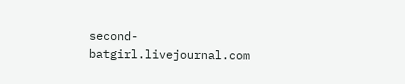second-batgirl.livejournal.com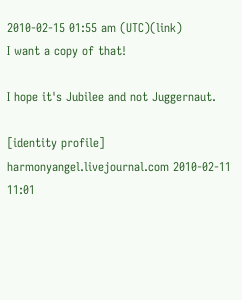2010-02-15 01:55 am (UTC)(link)
I want a copy of that!

I hope it's Jubilee and not Juggernaut.

[identity profile] harmonyangel.livejournal.com 2010-02-11 11:01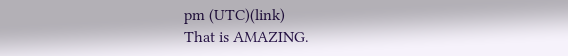pm (UTC)(link)
That is AMAZING.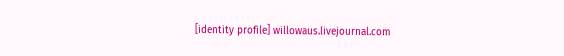[identity profile] willowaus.livejournal.com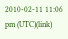2010-02-11 11:06 pm (UTC)(link)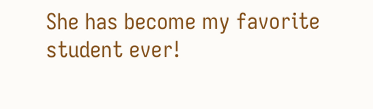She has become my favorite student ever!